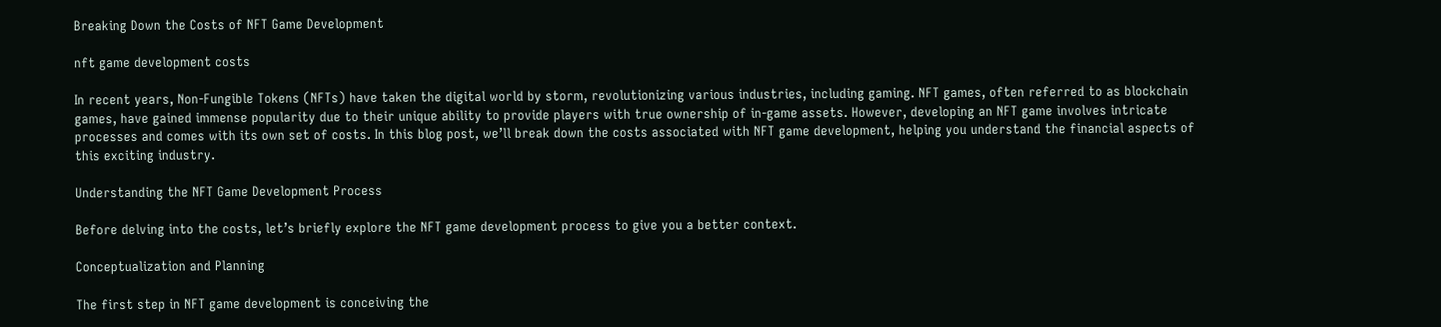Breaking Down the Costs of NFT Game Development

nft game development costs

In recent years, Non-Fungible Tokens (NFTs) have taken the digital world by storm, revolutionizing various industries, including gaming. NFT games, often referred to as blockchain games, have gained immense popularity due to their unique ability to provide players with true ownership of in-game assets. However, developing an NFT game involves intricate processes and comes with its own set of costs. In this blog post, we’ll break down the costs associated with NFT game development, helping you understand the financial aspects of this exciting industry.

Understanding the NFT Game Development Process

Before delving into the costs, let’s briefly explore the NFT game development process to give you a better context.

Conceptualization and Planning

The first step in NFT game development is conceiving the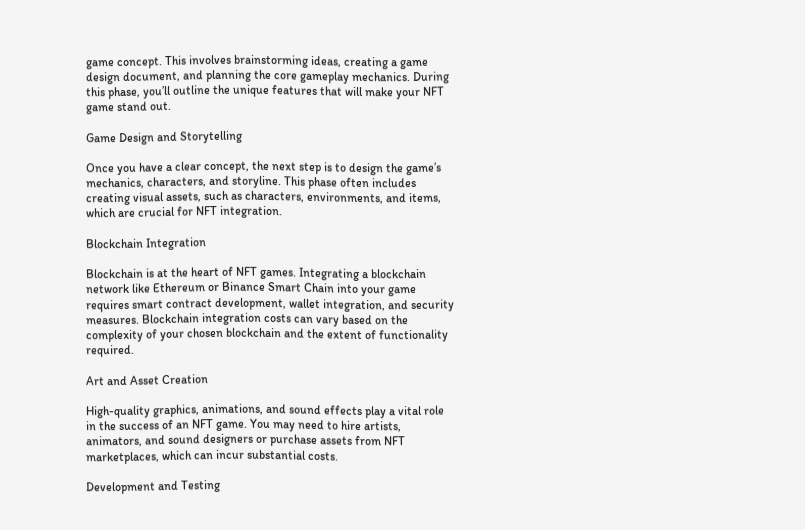game concept. This involves brainstorming ideas, creating a game design document, and planning the core gameplay mechanics. During this phase, you’ll outline the unique features that will make your NFT game stand out.

Game Design and Storytelling

Once you have a clear concept, the next step is to design the game’s mechanics, characters, and storyline. This phase often includes creating visual assets, such as characters, environments, and items, which are crucial for NFT integration.

Blockchain Integration

Blockchain is at the heart of NFT games. Integrating a blockchain network like Ethereum or Binance Smart Chain into your game requires smart contract development, wallet integration, and security measures. Blockchain integration costs can vary based on the complexity of your chosen blockchain and the extent of functionality required.

Art and Asset Creation

High-quality graphics, animations, and sound effects play a vital role in the success of an NFT game. You may need to hire artists, animators, and sound designers or purchase assets from NFT marketplaces, which can incur substantial costs.

Development and Testing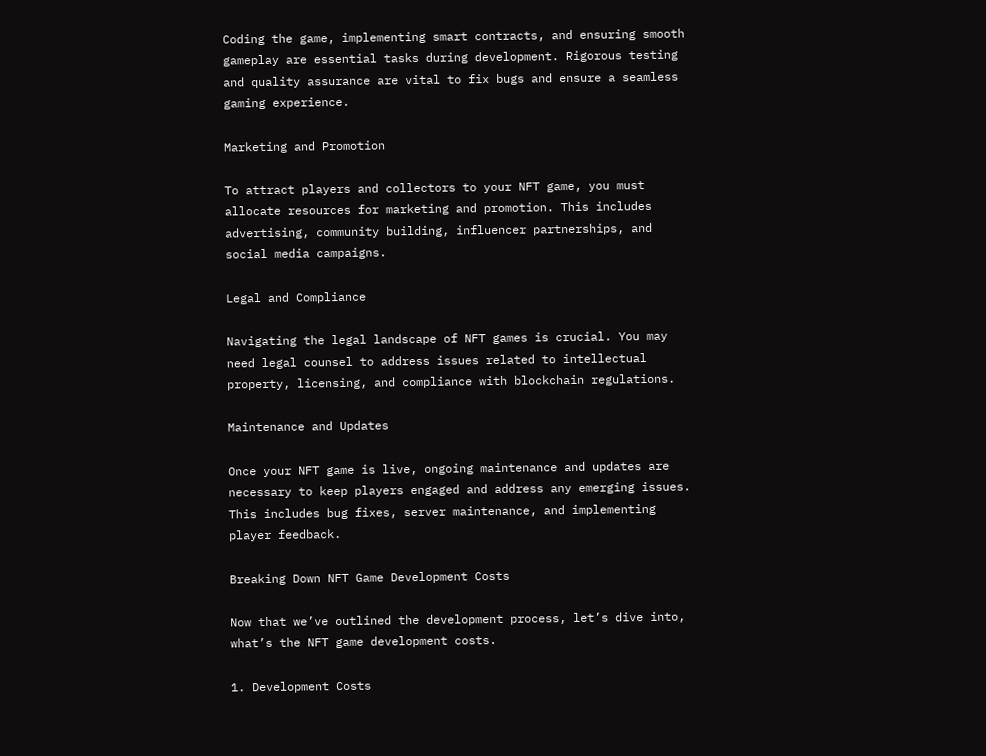Coding the game, implementing smart contracts, and ensuring smooth gameplay are essential tasks during development. Rigorous testing and quality assurance are vital to fix bugs and ensure a seamless gaming experience.

Marketing and Promotion

To attract players and collectors to your NFT game, you must allocate resources for marketing and promotion. This includes advertising, community building, influencer partnerships, and social media campaigns.

Legal and Compliance

Navigating the legal landscape of NFT games is crucial. You may need legal counsel to address issues related to intellectual property, licensing, and compliance with blockchain regulations.

Maintenance and Updates

Once your NFT game is live, ongoing maintenance and updates are necessary to keep players engaged and address any emerging issues. This includes bug fixes, server maintenance, and implementing player feedback.

Breaking Down NFT Game Development Costs

Now that we’ve outlined the development process, let’s dive into, what’s the NFT game development costs.

1. Development Costs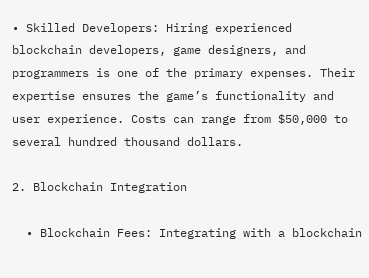• Skilled Developers: Hiring experienced blockchain developers, game designers, and programmers is one of the primary expenses. Their expertise ensures the game’s functionality and user experience. Costs can range from $50,000 to several hundred thousand dollars.

2. Blockchain Integration

  • Blockchain Fees: Integrating with a blockchain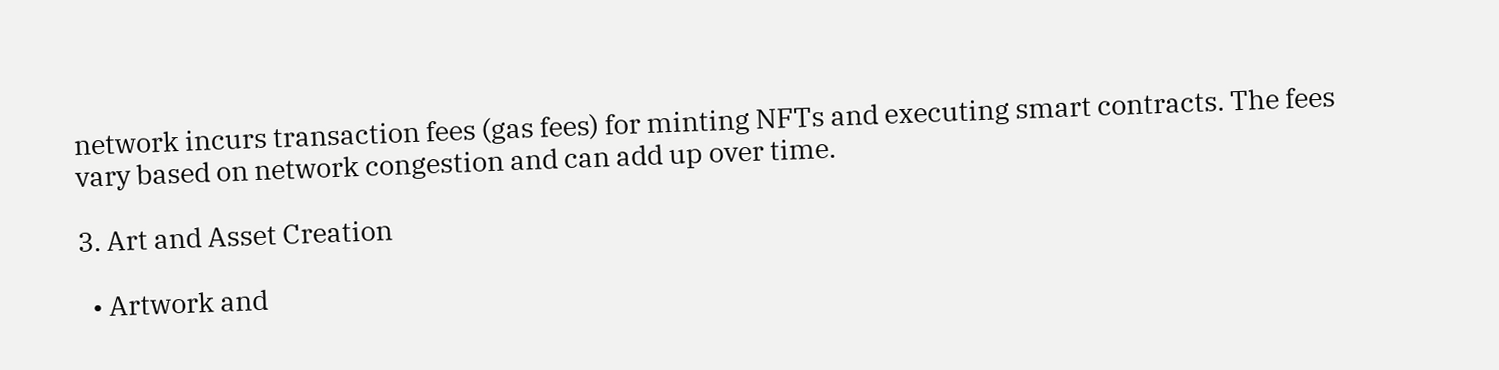network incurs transaction fees (gas fees) for minting NFTs and executing smart contracts. The fees vary based on network congestion and can add up over time.

3. Art and Asset Creation

  • Artwork and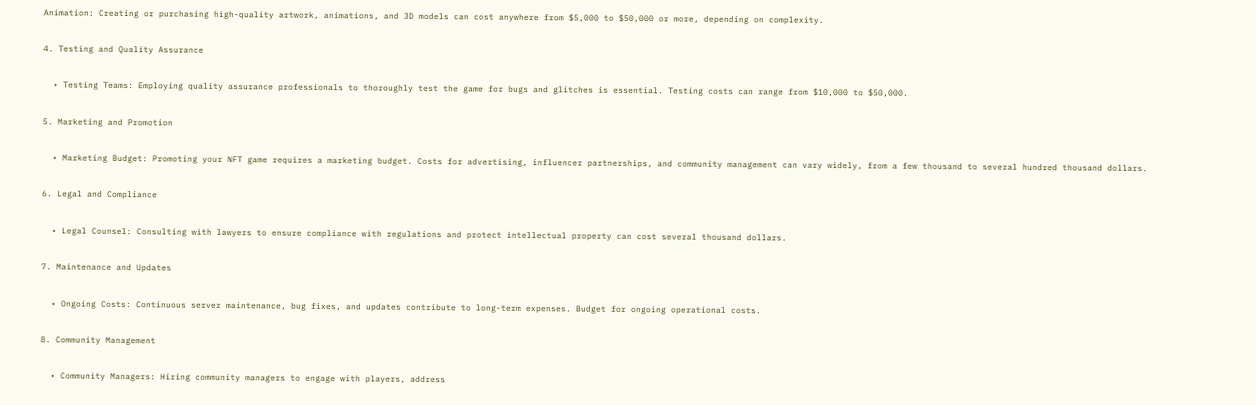Animation: Creating or purchasing high-quality artwork, animations, and 3D models can cost anywhere from $5,000 to $50,000 or more, depending on complexity.

4. Testing and Quality Assurance

  • Testing Teams: Employing quality assurance professionals to thoroughly test the game for bugs and glitches is essential. Testing costs can range from $10,000 to $50,000.

5. Marketing and Promotion

  • Marketing Budget: Promoting your NFT game requires a marketing budget. Costs for advertising, influencer partnerships, and community management can vary widely, from a few thousand to several hundred thousand dollars.

6. Legal and Compliance

  • Legal Counsel: Consulting with lawyers to ensure compliance with regulations and protect intellectual property can cost several thousand dollars.

7. Maintenance and Updates

  • Ongoing Costs: Continuous server maintenance, bug fixes, and updates contribute to long-term expenses. Budget for ongoing operational costs.

8. Community Management

  • Community Managers: Hiring community managers to engage with players, address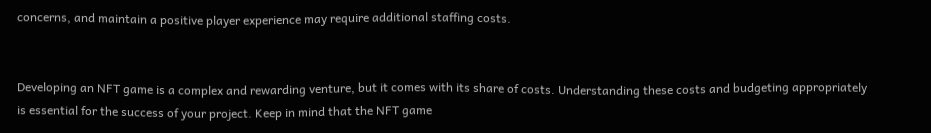concerns, and maintain a positive player experience may require additional staffing costs.


Developing an NFT game is a complex and rewarding venture, but it comes with its share of costs. Understanding these costs and budgeting appropriately is essential for the success of your project. Keep in mind that the NFT game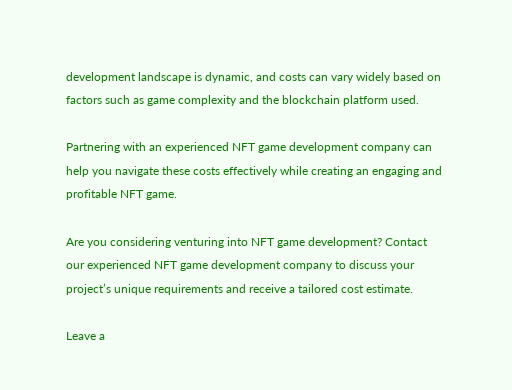development landscape is dynamic, and costs can vary widely based on factors such as game complexity and the blockchain platform used.

Partnering with an experienced NFT game development company can help you navigate these costs effectively while creating an engaging and profitable NFT game.

Are you considering venturing into NFT game development? Contact our experienced NFT game development company to discuss your project’s unique requirements and receive a tailored cost estimate.

Leave a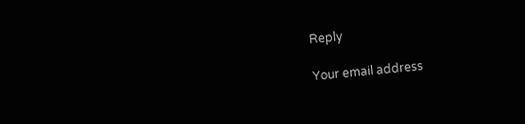Reply

Your email address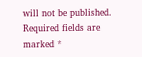will not be published. Required fields are marked *